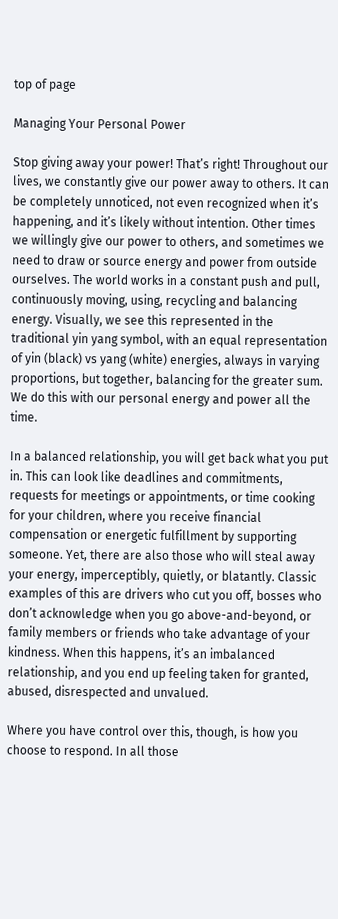top of page

Managing Your Personal Power

Stop giving away your power! That’s right! Throughout our lives, we constantly give our power away to others. It can be completely unnoticed, not even recognized when it’s happening, and it’s likely without intention. Other times we willingly give our power to others, and sometimes we need to draw or source energy and power from outside ourselves. The world works in a constant push and pull, continuously moving, using, recycling and balancing energy. Visually, we see this represented in the traditional yin yang symbol, with an equal representation of yin (black) vs yang (white) energies, always in varying proportions, but together, balancing for the greater sum. We do this with our personal energy and power all the time.

In a balanced relationship, you will get back what you put in. This can look like deadlines and commitments, requests for meetings or appointments, or time cooking for your children, where you receive financial compensation or energetic fulfillment by supporting someone. Yet, there are also those who will steal away your energy, imperceptibly, quietly, or blatantly. Classic examples of this are drivers who cut you off, bosses who don’t acknowledge when you go above-and-beyond, or family members or friends who take advantage of your kindness. When this happens, it’s an imbalanced relationship, and you end up feeling taken for granted, abused, disrespected and unvalued.

Where you have control over this, though, is how you choose to respond. In all those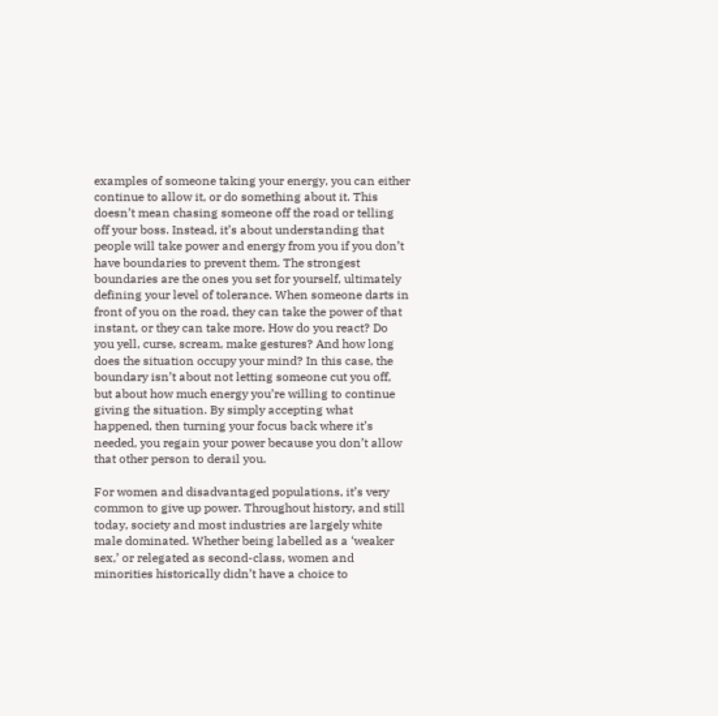examples of someone taking your energy, you can either continue to allow it, or do something about it. This doesn’t mean chasing someone off the road or telling off your boss. Instead, it’s about understanding that people will take power and energy from you if you don’t have boundaries to prevent them. The strongest boundaries are the ones you set for yourself, ultimately defining your level of tolerance. When someone darts in front of you on the road, they can take the power of that instant, or they can take more. How do you react? Do you yell, curse, scream, make gestures? And how long does the situation occupy your mind? In this case, the boundary isn’t about not letting someone cut you off, but about how much energy you’re willing to continue giving the situation. By simply accepting what happened, then turning your focus back where it’s needed, you regain your power because you don’t allow that other person to derail you.

For women and disadvantaged populations, it’s very common to give up power. Throughout history, and still today, society and most industries are largely white male dominated. Whether being labelled as a ‘weaker sex,’ or relegated as second-class, women and minorities historically didn’t have a choice to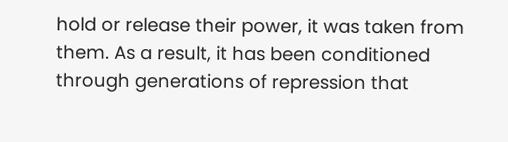hold or release their power, it was taken from them. As a result, it has been conditioned through generations of repression that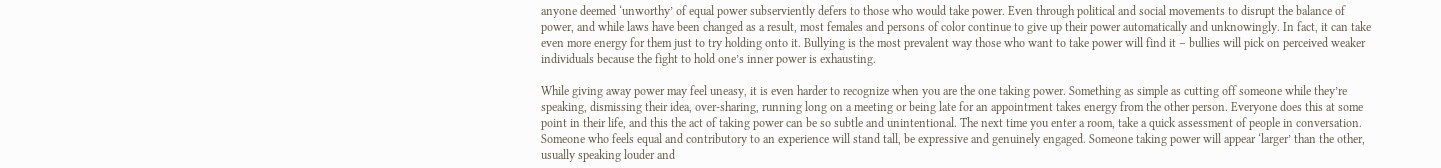anyone deemed ‘unworthy’ of equal power subserviently defers to those who would take power. Even through political and social movements to disrupt the balance of power, and while laws have been changed as a result, most females and persons of color continue to give up their power automatically and unknowingly. In fact, it can take even more energy for them just to try holding onto it. Bullying is the most prevalent way those who want to take power will find it – bullies will pick on perceived weaker individuals because the fight to hold one’s inner power is exhausting.

While giving away power may feel uneasy, it is even harder to recognize when you are the one taking power. Something as simple as cutting off someone while they’re speaking, dismissing their idea, over-sharing, running long on a meeting or being late for an appointment takes energy from the other person. Everyone does this at some point in their life, and this the act of taking power can be so subtle and unintentional. The next time you enter a room, take a quick assessment of people in conversation. Someone who feels equal and contributory to an experience will stand tall, be expressive and genuinely engaged. Someone taking power will appear ‘larger’ than the other, usually speaking louder and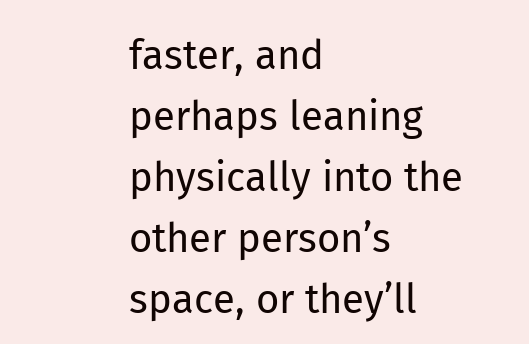faster, and perhaps leaning physically into the other person’s space, or they’ll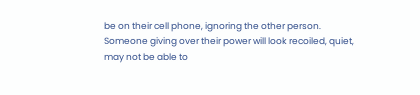be on their cell phone, ignoring the other person. Someone giving over their power will look recoiled, quiet, may not be able to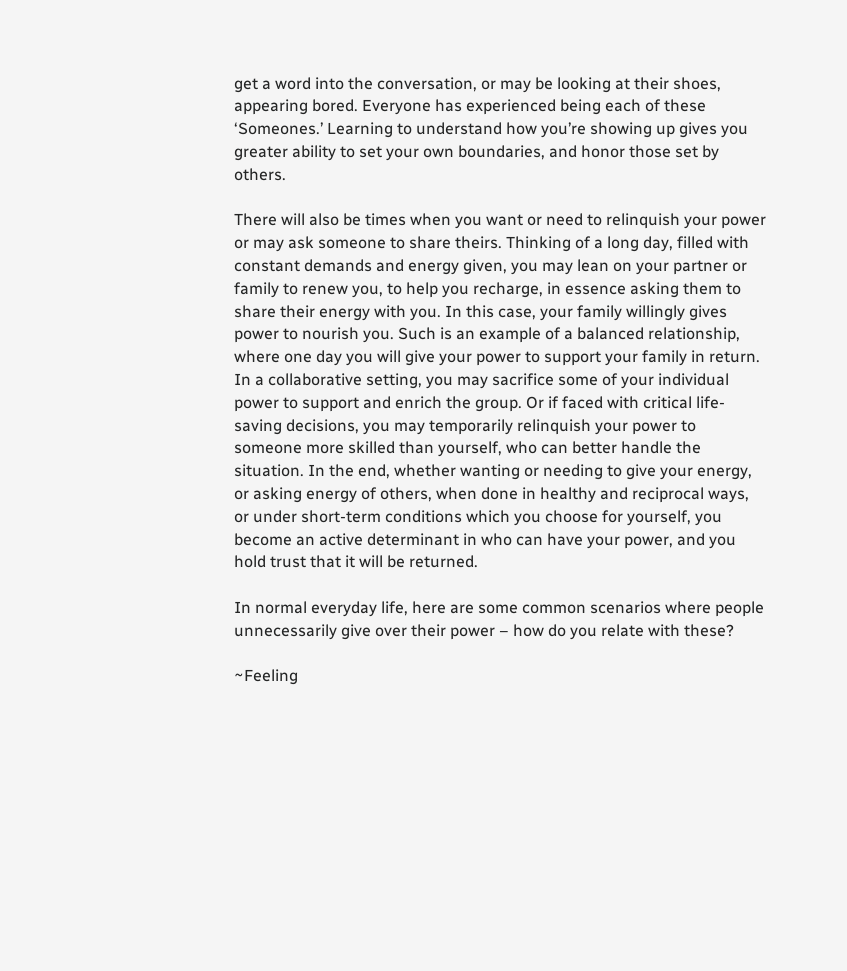get a word into the conversation, or may be looking at their shoes, appearing bored. Everyone has experienced being each of these ‘Someones.’ Learning to understand how you’re showing up gives you greater ability to set your own boundaries, and honor those set by others.

There will also be times when you want or need to relinquish your power or may ask someone to share theirs. Thinking of a long day, filled with constant demands and energy given, you may lean on your partner or family to renew you, to help you recharge, in essence asking them to share their energy with you. In this case, your family willingly gives power to nourish you. Such is an example of a balanced relationship, where one day you will give your power to support your family in return. In a collaborative setting, you may sacrifice some of your individual power to support and enrich the group. Or if faced with critical life-saving decisions, you may temporarily relinquish your power to someone more skilled than yourself, who can better handle the situation. In the end, whether wanting or needing to give your energy, or asking energy of others, when done in healthy and reciprocal ways, or under short-term conditions which you choose for yourself, you become an active determinant in who can have your power, and you hold trust that it will be returned.

In normal everyday life, here are some common scenarios where people unnecessarily give over their power – how do you relate with these?

~Feeling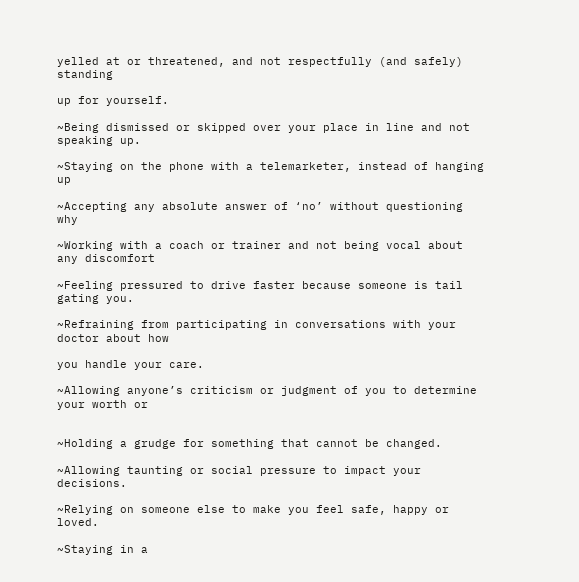yelled at or threatened, and not respectfully (and safely) standing

up for yourself.

~Being dismissed or skipped over your place in line and not speaking up.

~Staying on the phone with a telemarketer, instead of hanging up

~Accepting any absolute answer of ‘no’ without questioning why

~Working with a coach or trainer and not being vocal about any discomfort

~Feeling pressured to drive faster because someone is tail gating you.

~Refraining from participating in conversations with your doctor about how

you handle your care.

~Allowing anyone’s criticism or judgment of you to determine your worth or


~Holding a grudge for something that cannot be changed.

~Allowing taunting or social pressure to impact your decisions.

~Relying on someone else to make you feel safe, happy or loved.

~Staying in a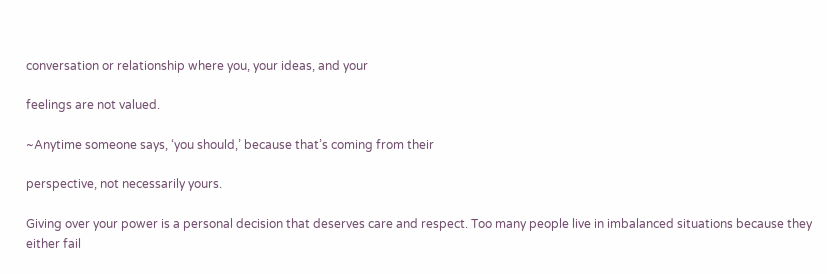conversation or relationship where you, your ideas, and your

feelings are not valued.

~Anytime someone says, ‘you should,’ because that’s coming from their

perspective, not necessarily yours.

Giving over your power is a personal decision that deserves care and respect. Too many people live in imbalanced situations because they either fail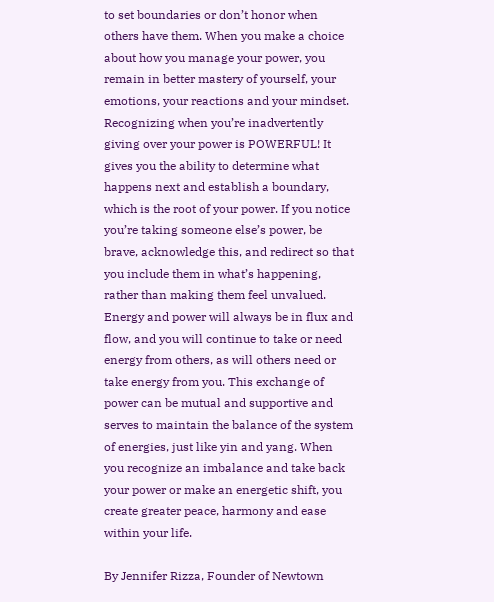to set boundaries or don’t honor when others have them. When you make a choice about how you manage your power, you remain in better mastery of yourself, your emotions, your reactions and your mindset. Recognizing when you’re inadvertently giving over your power is POWERFUL! It gives you the ability to determine what happens next and establish a boundary, which is the root of your power. If you notice you’re taking someone else’s power, be brave, acknowledge this, and redirect so that you include them in what’s happening, rather than making them feel unvalued. Energy and power will always be in flux and flow, and you will continue to take or need energy from others, as will others need or take energy from you. This exchange of power can be mutual and supportive and serves to maintain the balance of the system of energies, just like yin and yang. When you recognize an imbalance and take back your power or make an energetic shift, you create greater peace, harmony and ease within your life.

By Jennifer Rizza, Founder of Newtown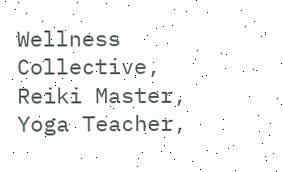Wellness Collective, Reiki Master, Yoga Teacher,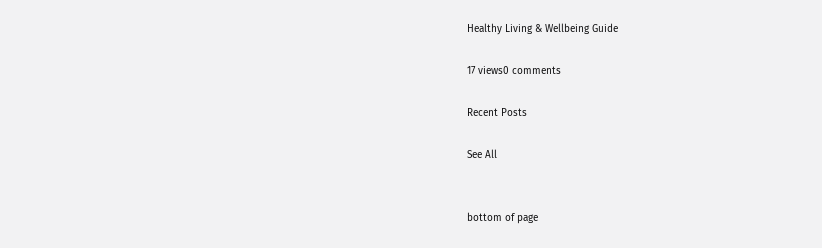Healthy Living & Wellbeing Guide

17 views0 comments

Recent Posts

See All


bottom of page